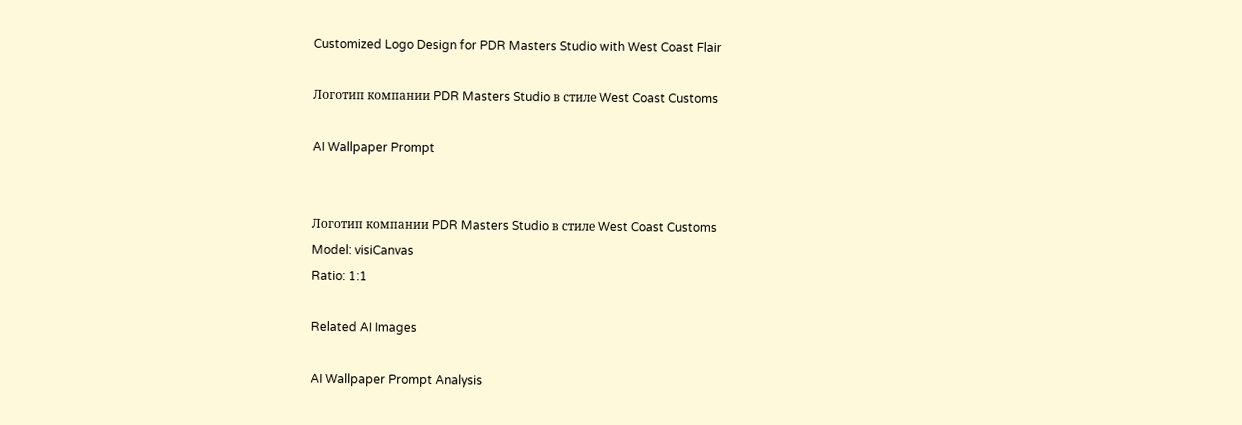Customized Logo Design for PDR Masters Studio with West Coast Flair

Логотип компании PDR Masters Studio в стиле West Coast Customs

AI Wallpaper Prompt


Логотип компании PDR Masters Studio в стиле West Coast Customs
Model: visiCanvas
Ratio: 1:1

Related AI Images

AI Wallpaper Prompt Analysis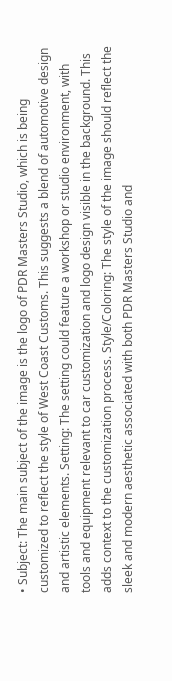• Subject: The main subject of the image is the logo of PDR Masters Studio, which is being customized to reflect the style of West Coast Customs. This suggests a blend of automotive design and artistic elements. Setting: The setting could feature a workshop or studio environment, with tools and equipment relevant to car customization and logo design visible in the background. This adds context to the customization process. Style/Coloring: The style of the image should reflect the sleek and modern aesthetic associated with both PDR Masters Studio and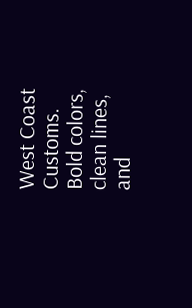West Coast Customs. Bold colors, clean lines, and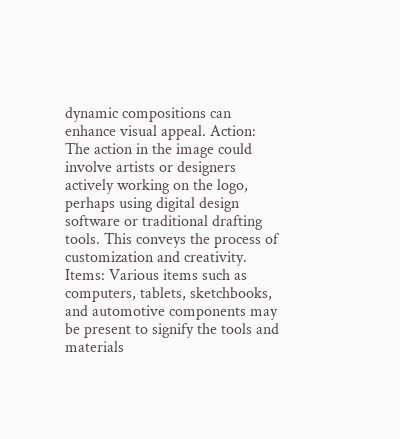dynamic compositions can enhance visual appeal. Action: The action in the image could involve artists or designers actively working on the logo, perhaps using digital design software or traditional drafting tools. This conveys the process of customization and creativity. Items: Various items such as computers, tablets, sketchbooks, and automotive components may be present to signify the tools and materials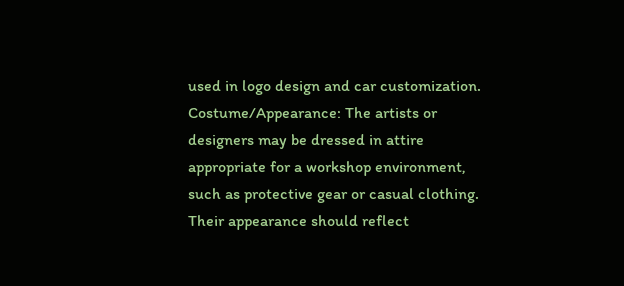used in logo design and car customization. Costume/Appearance: The artists or designers may be dressed in attire appropriate for a workshop environment, such as protective gear or casual clothing. Their appearance should reflect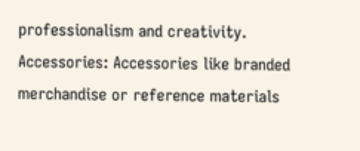professionalism and creativity. Accessories: Accessories like branded merchandise or reference materials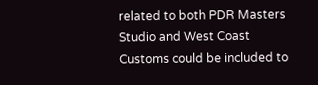related to both PDR Masters Studio and West Coast Customs could be included to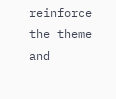reinforce the theme and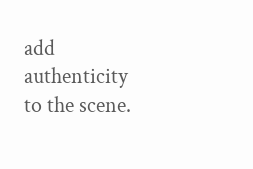add authenticity to the scene.